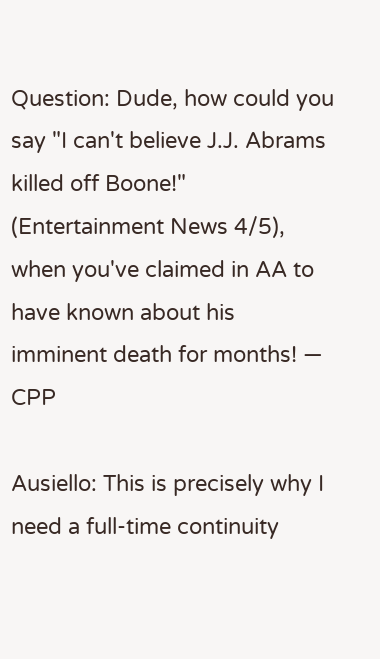Question: Dude, how could you say "I can't believe J.J. Abrams killed off Boone!" (Entertainment News 4/5), when you've claimed in AA to have known about his imminent death for months! — CPP

Ausiello: This is precisely why I need a full-time continuity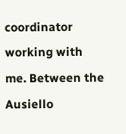coordinator working with me. Between the Ausiello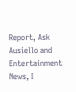Report, Ask Ausiello and Entertainment News, I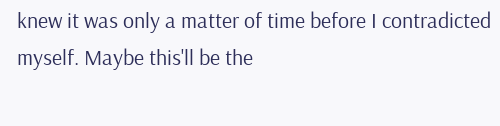knew it was only a matter of time before I contradicted myself. Maybe this'll be the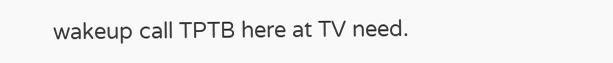wakeup call TPTB here at TV need.